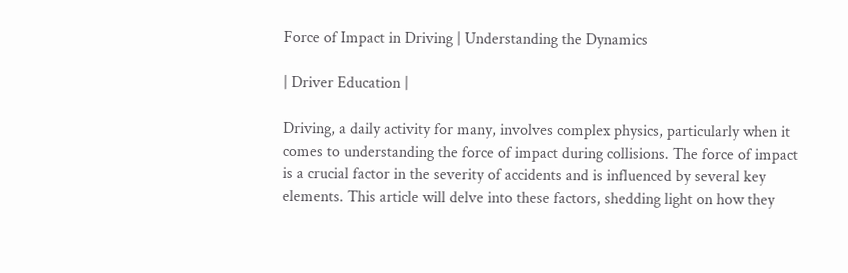Force of Impact in Driving | Understanding the Dynamics

| Driver Education |

Driving, a daily activity for many, involves complex physics, particularly when it comes to understanding the force of impact during collisions. The force of impact is a crucial factor in the severity of accidents and is influenced by several key elements. This article will delve into these factors, shedding light on how they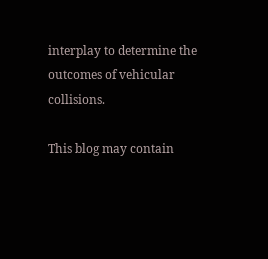interplay to determine the outcomes of vehicular collisions.

This blog may contain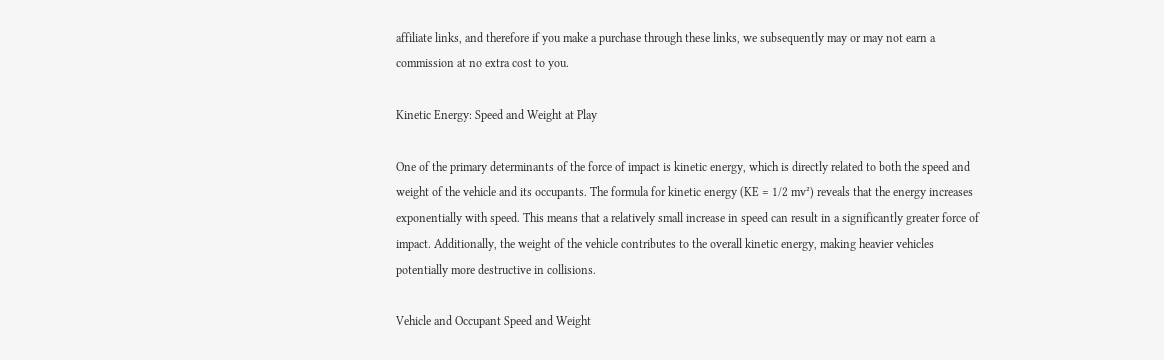affiliate links, and therefore if you make a purchase through these links, we subsequently may or may not earn a commission at no extra cost to you.

Kinetic Energy: Speed and Weight at Play

One of the primary determinants of the force of impact is kinetic energy, which is directly related to both the speed and weight of the vehicle and its occupants. The formula for kinetic energy (KE = 1/2 mv²) reveals that the energy increases exponentially with speed. This means that a relatively small increase in speed can result in a significantly greater force of impact. Additionally, the weight of the vehicle contributes to the overall kinetic energy, making heavier vehicles potentially more destructive in collisions.

Vehicle and Occupant Speed and Weight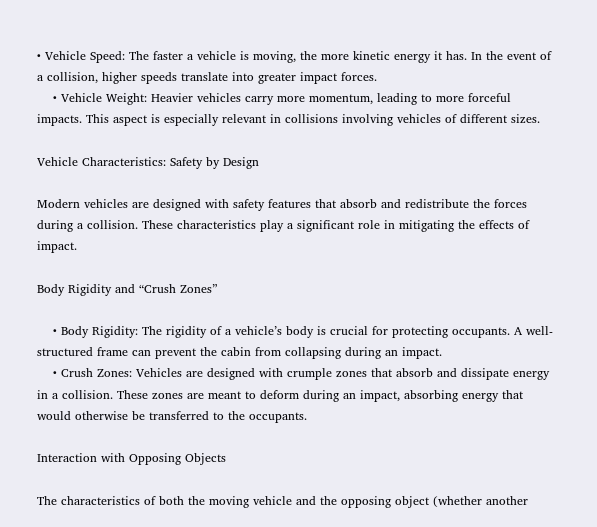• Vehicle Speed: The faster a vehicle is moving, the more kinetic energy it has. In the event of a collision, higher speeds translate into greater impact forces.
    • Vehicle Weight: Heavier vehicles carry more momentum, leading to more forceful impacts. This aspect is especially relevant in collisions involving vehicles of different sizes.

Vehicle Characteristics: Safety by Design

Modern vehicles are designed with safety features that absorb and redistribute the forces during a collision. These characteristics play a significant role in mitigating the effects of impact.

Body Rigidity and “Crush Zones”

    • Body Rigidity: The rigidity of a vehicle’s body is crucial for protecting occupants. A well-structured frame can prevent the cabin from collapsing during an impact.
    • Crush Zones: Vehicles are designed with crumple zones that absorb and dissipate energy in a collision. These zones are meant to deform during an impact, absorbing energy that would otherwise be transferred to the occupants.

Interaction with Opposing Objects

The characteristics of both the moving vehicle and the opposing object (whether another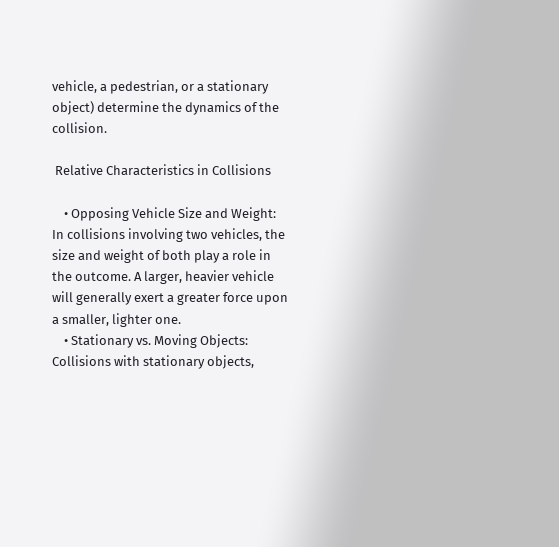vehicle, a pedestrian, or a stationary object) determine the dynamics of the collision.

 Relative Characteristics in Collisions

    • Opposing Vehicle Size and Weight: In collisions involving two vehicles, the size and weight of both play a role in the outcome. A larger, heavier vehicle will generally exert a greater force upon a smaller, lighter one.
    • Stationary vs. Moving Objects: Collisions with stationary objects,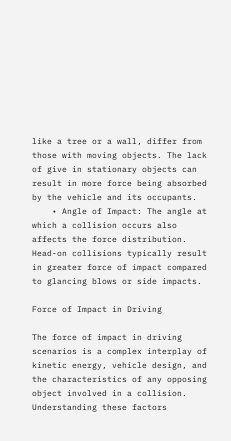like a tree or a wall, differ from those with moving objects. The lack of give in stationary objects can result in more force being absorbed by the vehicle and its occupants.
    • Angle of Impact: The angle at which a collision occurs also affects the force distribution. Head-on collisions typically result in greater force of impact compared to glancing blows or side impacts.

Force of Impact in Driving

The force of impact in driving scenarios is a complex interplay of kinetic energy, vehicle design, and the characteristics of any opposing object involved in a collision. Understanding these factors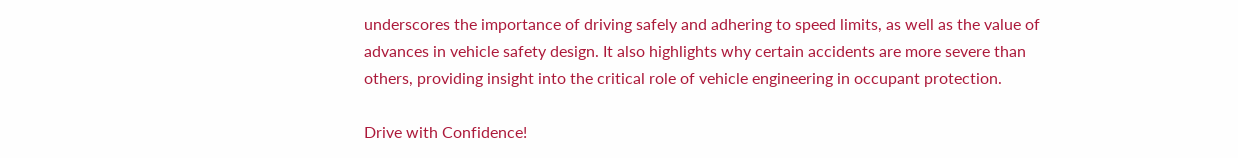underscores the importance of driving safely and adhering to speed limits, as well as the value of advances in vehicle safety design. It also highlights why certain accidents are more severe than others, providing insight into the critical role of vehicle engineering in occupant protection.

Drive with Confidence!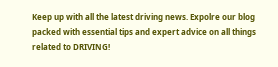Keep up with all the latest driving news. Expolre our blog packed with essential tips and expert advice on all things related to DRIVING!